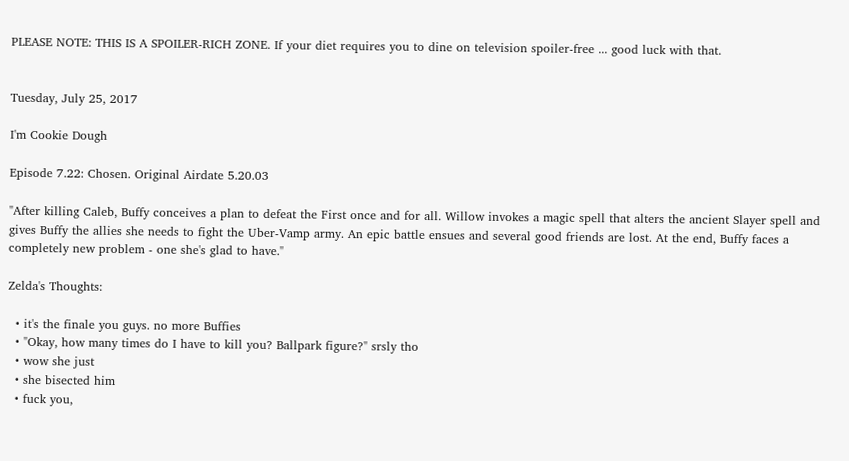PLEASE NOTE: THIS IS A SPOILER-RICH ZONE. If your diet requires you to dine on television spoiler-free ... good luck with that.


Tuesday, July 25, 2017

I'm Cookie Dough

Episode 7.22: Chosen. Original Airdate 5.20.03

"After killing Caleb, Buffy conceives a plan to defeat the First once and for all. Willow invokes a magic spell that alters the ancient Slayer spell and gives Buffy the allies she needs to fight the Uber-Vamp army. An epic battle ensues and several good friends are lost. At the end, Buffy faces a completely new problem - one she's glad to have."

Zelda's Thoughts:

  • it's the finale you guys. no more Buffies
  • "Okay, how many times do I have to kill you? Ballpark figure?" srsly tho
  • wow she just
  • she bisected him
  • fuck you,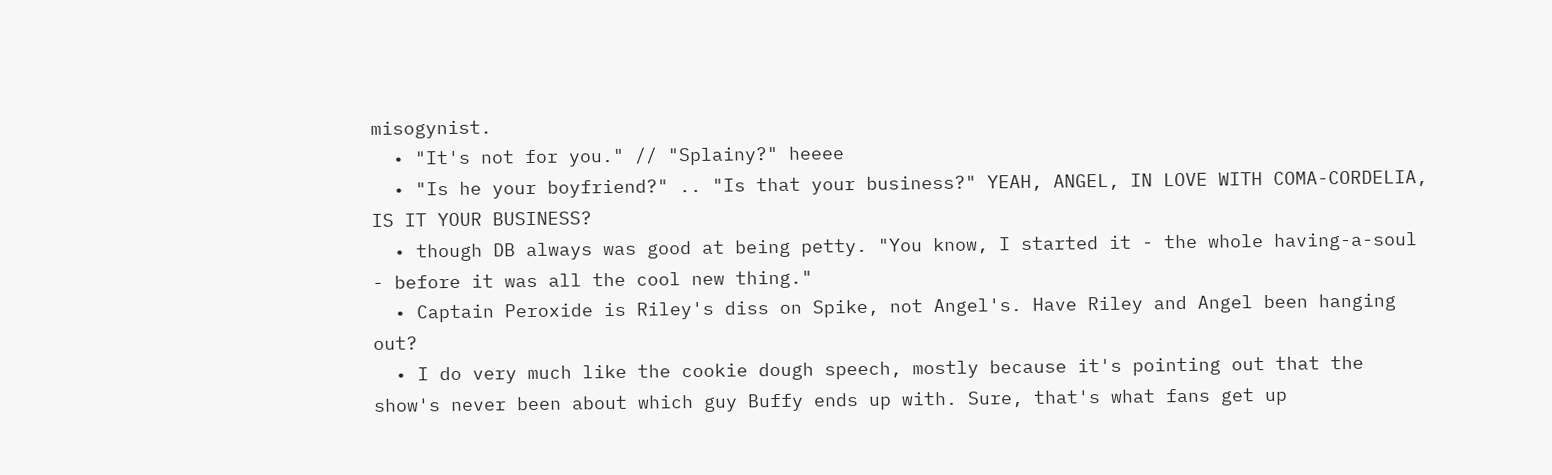misogynist.
  • "It's not for you." // "Splainy?" heeee
  • "Is he your boyfriend?" .. "Is that your business?" YEAH, ANGEL, IN LOVE WITH COMA-CORDELIA, IS IT YOUR BUSINESS?
  • though DB always was good at being petty. "You know, I started it - the whole having-a-soul - before it was all the cool new thing."
  • Captain Peroxide is Riley's diss on Spike, not Angel's. Have Riley and Angel been hanging out?
  • I do very much like the cookie dough speech, mostly because it's pointing out that the show's never been about which guy Buffy ends up with. Sure, that's what fans get up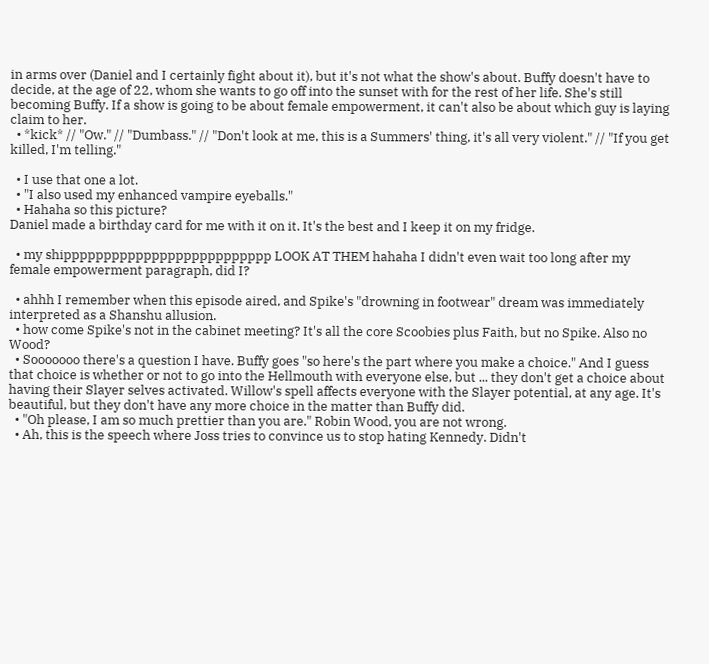in arms over (Daniel and I certainly fight about it), but it's not what the show's about. Buffy doesn't have to decide, at the age of 22, whom she wants to go off into the sunset with for the rest of her life. She's still becoming Buffy. If a show is going to be about female empowerment, it can't also be about which guy is laying claim to her.
  • *kick* // "Ow." // "Dumbass." // "Don't look at me, this is a Summers' thing, it's all very violent." // "If you get killed, I'm telling."

  • I use that one a lot.
  • "I also used my enhanced vampire eyeballs."
  • Hahaha so this picture?
Daniel made a birthday card for me with it on it. It's the best and I keep it on my fridge.

  • my shipppppppppppppppppppppppppp LOOK AT THEM hahaha I didn't even wait too long after my female empowerment paragraph, did I?

  • ahhh I remember when this episode aired, and Spike's "drowning in footwear" dream was immediately interpreted as a Shanshu allusion.
  • how come Spike's not in the cabinet meeting? It's all the core Scoobies plus Faith, but no Spike. Also no Wood?
  • Sooooooo there's a question I have. Buffy goes "so here's the part where you make a choice." And I guess that choice is whether or not to go into the Hellmouth with everyone else, but ... they don't get a choice about having their Slayer selves activated. Willow's spell affects everyone with the Slayer potential, at any age. It's beautiful, but they don't have any more choice in the matter than Buffy did.
  • "Oh please, I am so much prettier than you are." Robin Wood, you are not wrong.
  • Ah, this is the speech where Joss tries to convince us to stop hating Kennedy. Didn't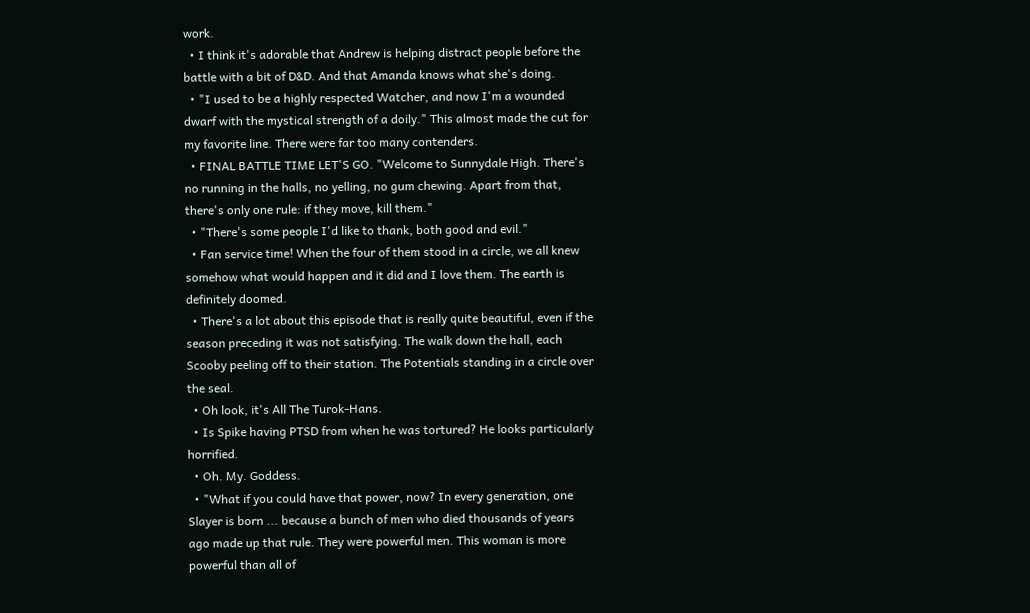work.
  • I think it's adorable that Andrew is helping distract people before the battle with a bit of D&D. And that Amanda knows what she's doing.
  • "I used to be a highly respected Watcher, and now I'm a wounded dwarf with the mystical strength of a doily." This almost made the cut for my favorite line. There were far too many contenders.
  • FINAL BATTLE TIME LET'S GO. "Welcome to Sunnydale High. There's no running in the halls, no yelling, no gum chewing. Apart from that, there's only one rule: if they move, kill them."
  • "There's some people I'd like to thank, both good and evil."
  • Fan service time! When the four of them stood in a circle, we all knew somehow what would happen and it did and I love them. The earth is definitely doomed.
  • There's a lot about this episode that is really quite beautiful, even if the season preceding it was not satisfying. The walk down the hall, each Scooby peeling off to their station. The Potentials standing in a circle over the seal.
  • Oh look, it's All The Turok-Hans.
  • Is Spike having PTSD from when he was tortured? He looks particularly horrified.
  • Oh. My. Goddess.
  • "What if you could have that power, now? In every generation, one Slayer is born ... because a bunch of men who died thousands of years ago made up that rule. They were powerful men. This woman is more powerful than all of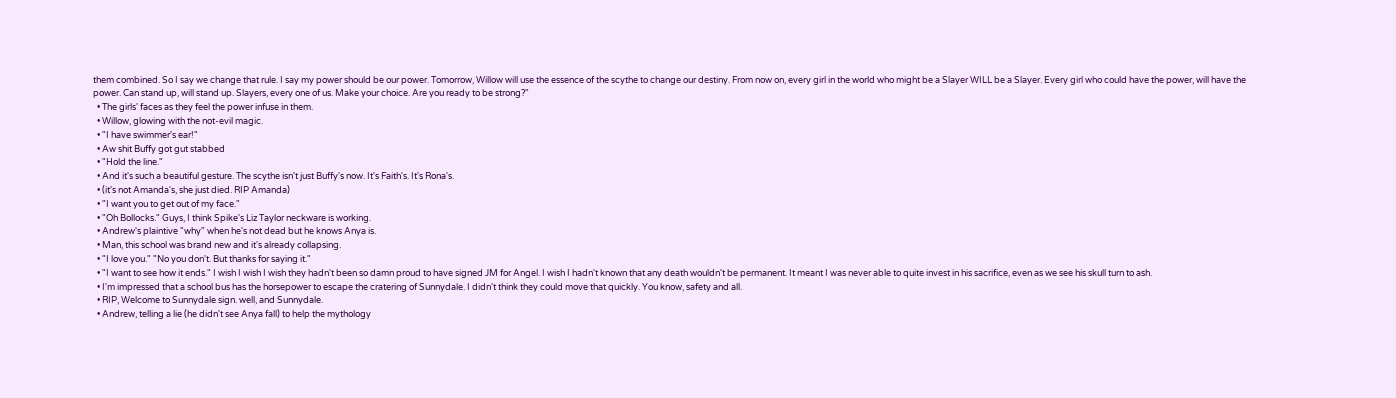them combined. So I say we change that rule. I say my power should be our power. Tomorrow, Willow will use the essence of the scythe to change our destiny. From now on, every girl in the world who might be a Slayer WILL be a Slayer. Every girl who could have the power, will have the power. Can stand up, will stand up. Slayers, every one of us. Make your choice. Are you ready to be strong?"
  • The girls' faces as they feel the power infuse in them.
  • Willow, glowing with the not-evil magic.
  • "I have swimmer's ear!"
  • Aw shit Buffy got gut stabbed
  • "Hold the line."
  • And it's such a beautiful gesture. The scythe isn't just Buffy's now. It's Faith's. It's Rona's.
  • (it's not Amanda's, she just died. RIP Amanda)
  • "I want you to get out of my face."
  • "Oh Bollocks." Guys, I think Spike's Liz Taylor neckware is working.
  • Andrew's plaintive "why" when he's not dead but he knows Anya is.
  • Man, this school was brand new and it's already collapsing.
  • "I love you." "No you don't. But thanks for saying it."
  • "I want to see how it ends." I wish I wish I wish they hadn't been so damn proud to have signed JM for Angel. I wish I hadn't known that any death wouldn't be permanent. It meant I was never able to quite invest in his sacrifice, even as we see his skull turn to ash.
  • I'm impressed that a school bus has the horsepower to escape the cratering of Sunnydale. I didn't think they could move that quickly. You know, safety and all.
  • RIP, Welcome to Sunnydale sign. well, and Sunnydale.
  • Andrew, telling a lie (he didn't see Anya fall) to help the mythology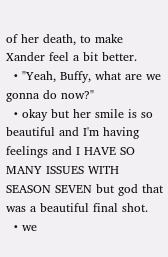of her death, to make Xander feel a bit better.
  • "Yeah, Buffy, what are we gonna do now?"
  • okay but her smile is so beautiful and I'm having feelings and I HAVE SO MANY ISSUES WITH SEASON SEVEN but god that was a beautiful final shot.
  • we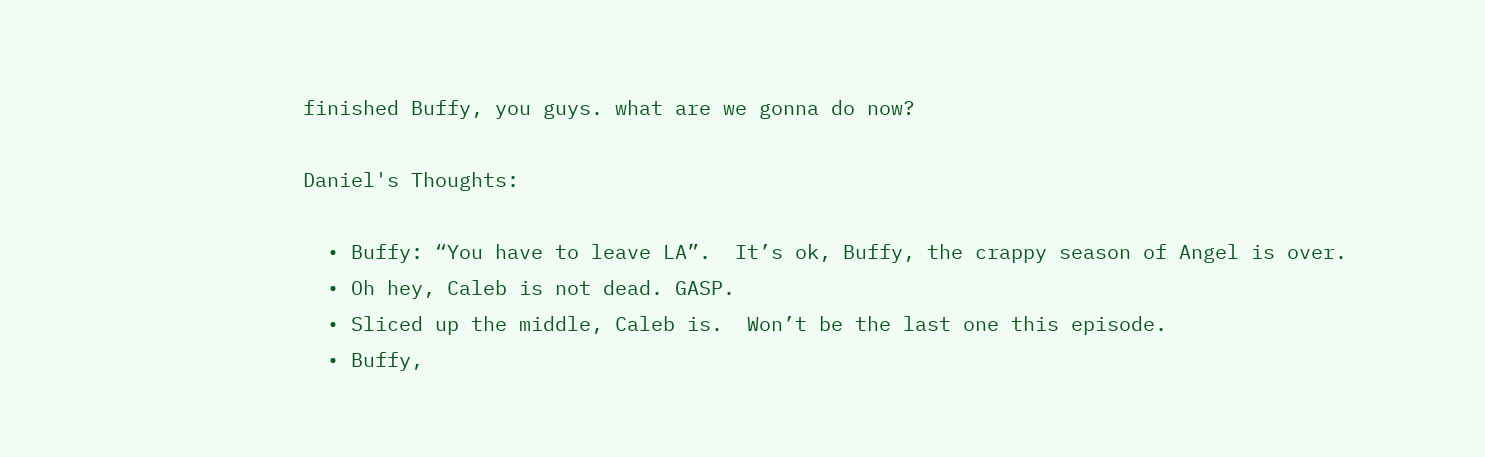finished Buffy, you guys. what are we gonna do now?

Daniel's Thoughts:

  • Buffy: “You have to leave LA”.  It’s ok, Buffy, the crappy season of Angel is over.
  • Oh hey, Caleb is not dead. GASP.
  • Sliced up the middle, Caleb is.  Won’t be the last one this episode.
  • Buffy,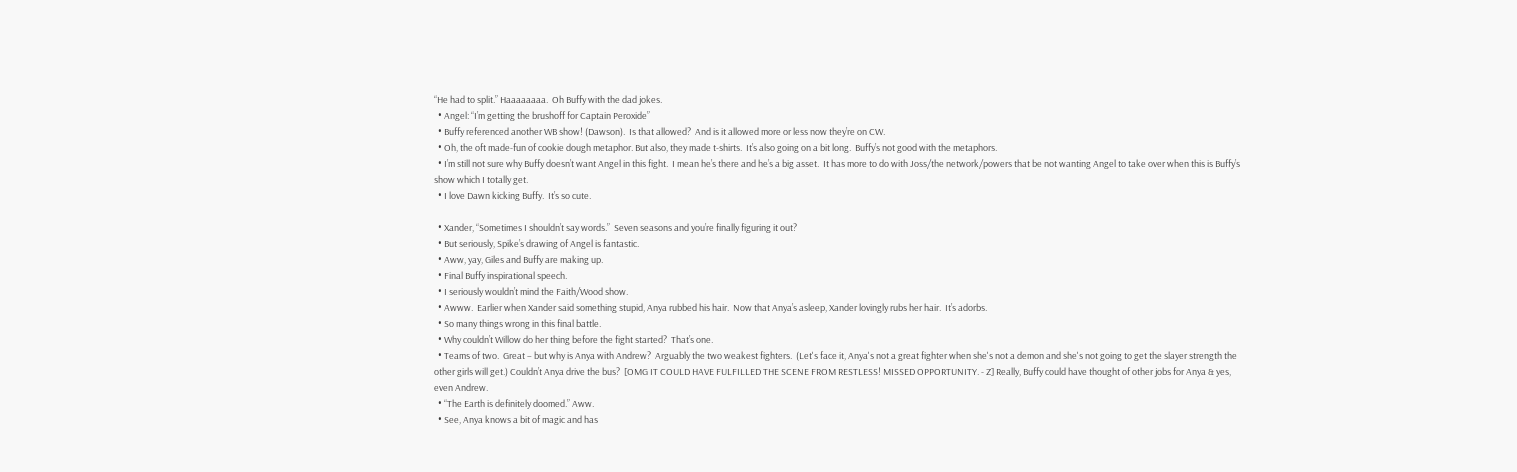“He had to split.” Haaaaaaaa.  Oh Buffy with the dad jokes.
  • Angel: “I’m getting the brushoff for Captain Peroxide”
  • Buffy referenced another WB show! (Dawson).  Is that allowed?  And is it allowed more or less now they’re on CW.
  • Oh, the oft made-fun of cookie dough metaphor. But also, they made t-shirts.  It’s also going on a bit long.  Buffy’s not good with the metaphors.
  • I’m still not sure why Buffy doesn’t want Angel in this fight.  I mean he’s there and he’s a big asset.  It has more to do with Joss/the network/powers that be not wanting Angel to take over when this is Buffy’s show which I totally get.
  • I love Dawn kicking Buffy.  It’s so cute.

  • Xander, “Sometimes I shouldn’t say words.”  Seven seasons and you’re finally figuring it out?
  • But seriously, Spike’s drawing of Angel is fantastic.
  • Aww, yay, Giles and Buffy are making up.
  • Final Buffy inspirational speech.
  • I seriously wouldn’t mind the Faith/Wood show.
  • Awww.  Earlier when Xander said something stupid, Anya rubbed his hair.  Now that Anya’s asleep, Xander lovingly rubs her hair.  It’s adorbs.
  • So many things wrong in this final battle.
  • Why couldn’t Willow do her thing before the fight started?  That’s one.
  • Teams of two.  Great – but why is Anya with Andrew?  Arguably the two weakest fighters.  (Let's face it, Anya's not a great fighter when she's not a demon and she's not going to get the slayer strength the other girls will get.) Couldn’t Anya drive the bus?  [OMG IT COULD HAVE FULFILLED THE SCENE FROM RESTLESS! MISSED OPPORTUNITY. - Z] Really, Buffy could have thought of other jobs for Anya & yes, even Andrew.
  • “The Earth is definitely doomed.” Aww.
  • See, Anya knows a bit of magic and has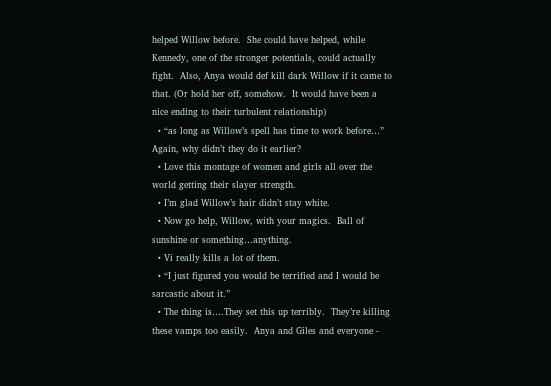helped Willow before.  She could have helped, while Kennedy, one of the stronger potentials, could actually fight.  Also, Anya would def kill dark Willow if it came to that. (Or hold her off, somehow.  It would have been a nice ending to their turbulent relationship)
  • “as long as Willow’s spell has time to work before…”  Again, why didn’t they do it earlier?
  • Love this montage of women and girls all over the world getting their slayer strength.
  • I’m glad Willow’s hair didn’t stay white.
  • Now go help, Willow, with your magics.  Ball of sunshine or something…anything.
  • Vi really kills a lot of them.
  • “I just figured you would be terrified and I would be sarcastic about it.”
  • The thing is….They set this up terribly.  They’re killing these vamps too easily.  Anya and Giles and everyone -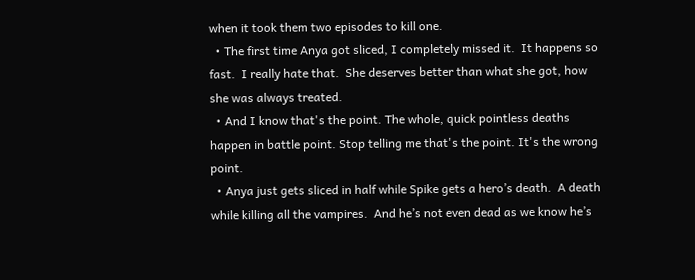when it took them two episodes to kill one.
  • The first time Anya got sliced, I completely missed it.  It happens so fast.  I really hate that.  She deserves better than what she got, how she was always treated.
  • And I know that's the point. The whole, quick pointless deaths happen in battle point. Stop telling me that's the point. It's the wrong point.
  • Anya just gets sliced in half while Spike gets a hero’s death.  A death while killing all the vampires.  And he’s not even dead as we know he’s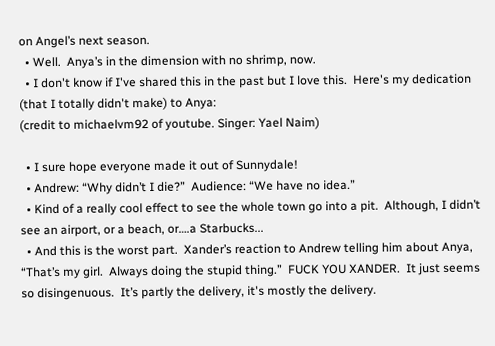on Angel’s next season.
  • Well.  Anya’s in the dimension with no shrimp, now.
  • I don't know if I've shared this in the past but I love this.  Here's my dedication (that I totally didn't make) to Anya:
(credit to michaelvm92 of youtube. Singer: Yael Naim)

  • I sure hope everyone made it out of Sunnydale!
  • Andrew: “Why didn’t I die?”  Audience: “We have no idea.”
  • Kind of a really cool effect to see the whole town go into a pit.  Although, I didn’t see an airport, or a beach, or….a Starbucks...
  • And this is the worst part.  Xander’s reaction to Andrew telling him about Anya,  “That’s my girl.  Always doing the stupid thing.”  FUCK YOU XANDER.  It just seems so disingenuous.  It’s partly the delivery, it's mostly the delivery.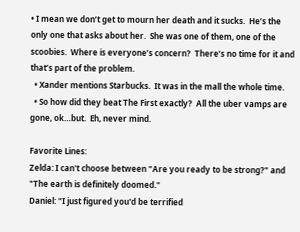• I mean we don’t get to mourn her death and it sucks.  He’s the only one that asks about her.  She was one of them, one of the scoobies.  Where is everyone’s concern?  There’s no time for it and that’s part of the problem.
  • Xander mentions Starbucks.  It was in the mall the whole time.
  • So how did they beat The First exactly?  All the uber vamps are gone, ok…but.  Eh, never mind.

Favorite Lines:
Zelda: I can't choose between "Are you ready to be strong?" and "The earth is definitely doomed."
Daniel: "I just figured you'd be terrified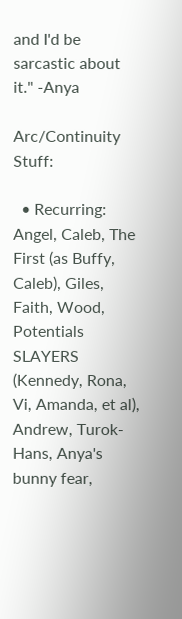and I'd be sarcastic about it." -Anya

Arc/Continuity Stuff:

  • Recurring: Angel, Caleb, The First (as Buffy, Caleb), Giles, Faith, Wood, Potentials SLAYERS (Kennedy, Rona, Vi, Amanda, et al), Andrew, Turok-Hans, Anya's bunny fear,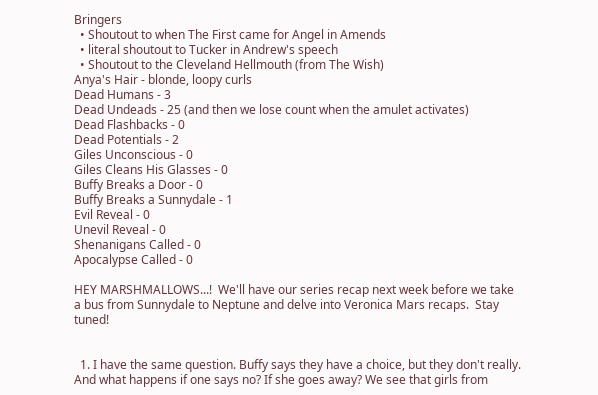Bringers
  • Shoutout to when The First came for Angel in Amends
  • literal shoutout to Tucker in Andrew's speech
  • Shoutout to the Cleveland Hellmouth (from The Wish)
Anya's Hair - blonde, loopy curls
Dead Humans - 3
Dead Undeads - 25 (and then we lose count when the amulet activates)
Dead Flashbacks - 0
Dead Potentials - 2
Giles Unconscious - 0
Giles Cleans His Glasses - 0
Buffy Breaks a Door - 0
Buffy Breaks a Sunnydale - 1
Evil Reveal - 0
Unevil Reveal - 0
Shenanigans Called - 0
Apocalypse Called - 0

HEY MARSHMALLOWS...!  We'll have our series recap next week before we take a bus from Sunnydale to Neptune and delve into Veronica Mars recaps.  Stay tuned!


  1. I have the same question. Buffy says they have a choice, but they don't really. And what happens if one says no? If she goes away? We see that girls from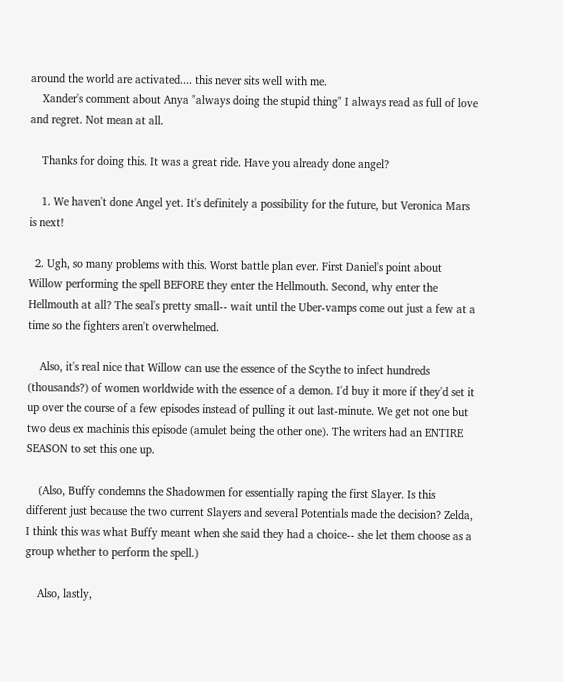around the world are activated.... this never sits well with me.
    Xander's comment about Anya "always doing the stupid thing" I always read as full of love and regret. Not mean at all.

    Thanks for doing this. It was a great ride. Have you already done angel?

    1. We haven't done Angel yet. It's definitely a possibility for the future, but Veronica Mars is next!

  2. Ugh, so many problems with this. Worst battle plan ever. First Daniel's point about Willow performing the spell BEFORE they enter the Hellmouth. Second, why enter the Hellmouth at all? The seal's pretty small-- wait until the Uber-vamps come out just a few at a time so the fighters aren't overwhelmed.

    Also, it's real nice that Willow can use the essence of the Scythe to infect hundreds (thousands?) of women worldwide with the essence of a demon. I'd buy it more if they'd set it up over the course of a few episodes instead of pulling it out last-minute. We get not one but two deus ex machinis this episode (amulet being the other one). The writers had an ENTIRE SEASON to set this one up.

    (Also, Buffy condemns the Shadowmen for essentially raping the first Slayer. Is this different just because the two current Slayers and several Potentials made the decision? Zelda, I think this was what Buffy meant when she said they had a choice-- she let them choose as a group whether to perform the spell.)

    Also, lastly,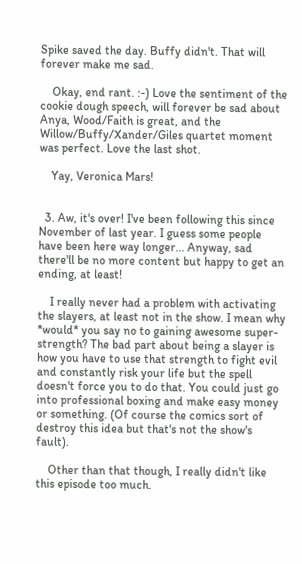Spike saved the day. Buffy didn't. That will forever make me sad.

    Okay, end rant. :-) Love the sentiment of the cookie dough speech, will forever be sad about Anya, Wood/Faith is great, and the Willow/Buffy/Xander/Giles quartet moment was perfect. Love the last shot.

    Yay, Veronica Mars!


  3. Aw, it's over! I've been following this since November of last year. I guess some people have been here way longer... Anyway, sad there'll be no more content but happy to get an ending, at least!

    I really never had a problem with activating the slayers, at least not in the show. I mean why *would* you say no to gaining awesome super-strength? The bad part about being a slayer is how you have to use that strength to fight evil and constantly risk your life but the spell doesn't force you to do that. You could just go into professional boxing and make easy money or something. (Of course the comics sort of destroy this idea but that's not the show's fault).

    Other than that though, I really didn't like this episode too much.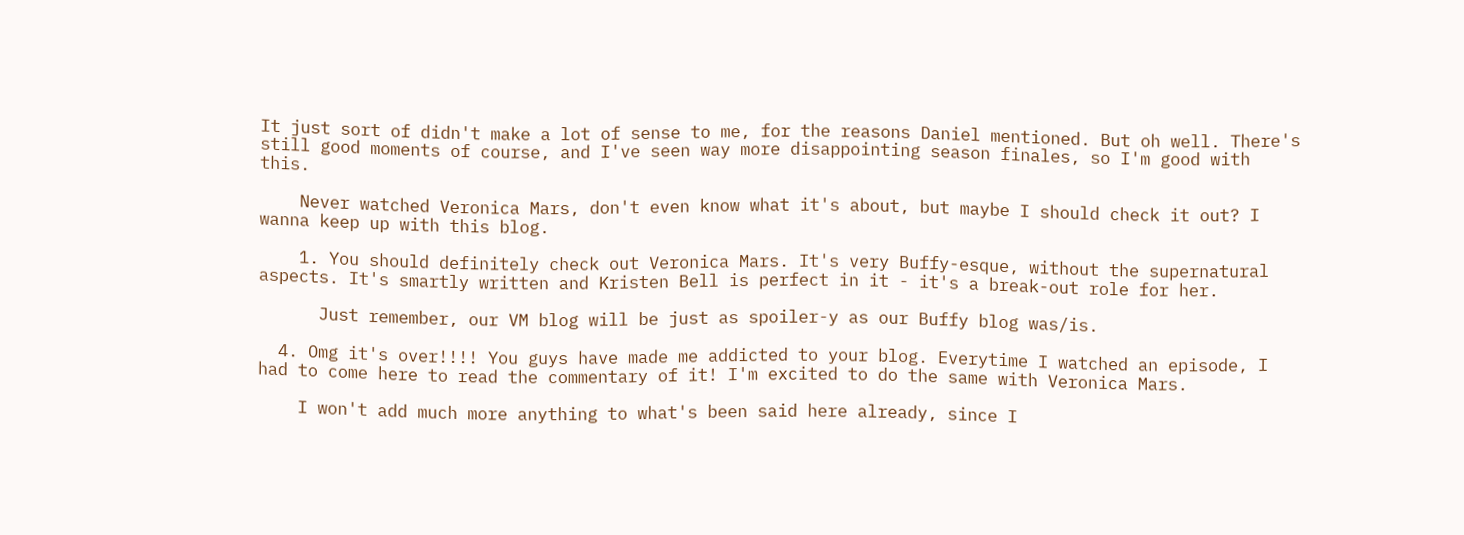It just sort of didn't make a lot of sense to me, for the reasons Daniel mentioned. But oh well. There's still good moments of course, and I've seen way more disappointing season finales, so I'm good with this.

    Never watched Veronica Mars, don't even know what it's about, but maybe I should check it out? I wanna keep up with this blog.

    1. You should definitely check out Veronica Mars. It's very Buffy-esque, without the supernatural aspects. It's smartly written and Kristen Bell is perfect in it - it's a break-out role for her.

      Just remember, our VM blog will be just as spoiler-y as our Buffy blog was/is.

  4. Omg it's over!!!! You guys have made me addicted to your blog. Everytime I watched an episode, I had to come here to read the commentary of it! I'm excited to do the same with Veronica Mars.

    I won't add much more anything to what's been said here already, since I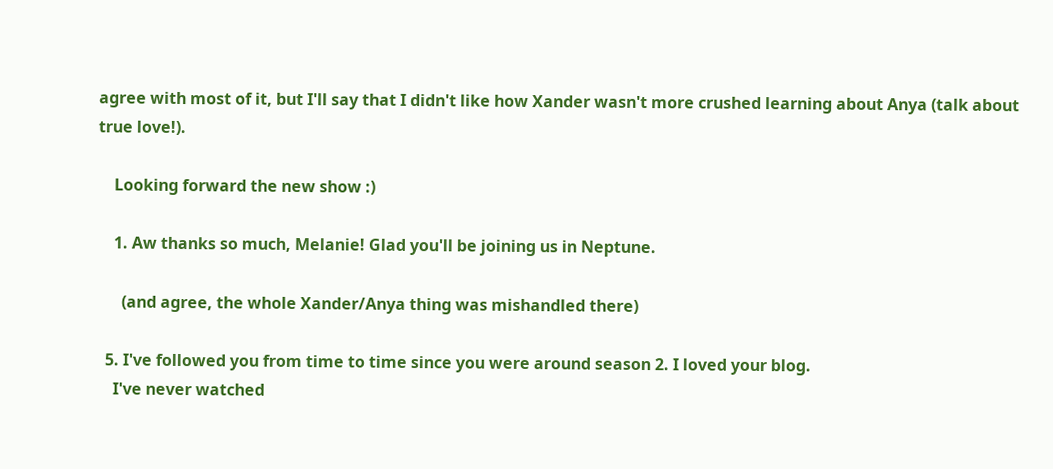agree with most of it, but I'll say that I didn't like how Xander wasn't more crushed learning about Anya (talk about true love!).

    Looking forward the new show :)

    1. Aw thanks so much, Melanie! Glad you'll be joining us in Neptune.

      (and agree, the whole Xander/Anya thing was mishandled there)

  5. I've followed you from time to time since you were around season 2. I loved your blog.
    I've never watched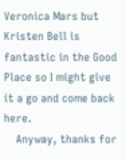Veronica Mars but Kristen Bell is fantastic in the Good Place so I might give it a go and come back here.
    Anyway, thanks for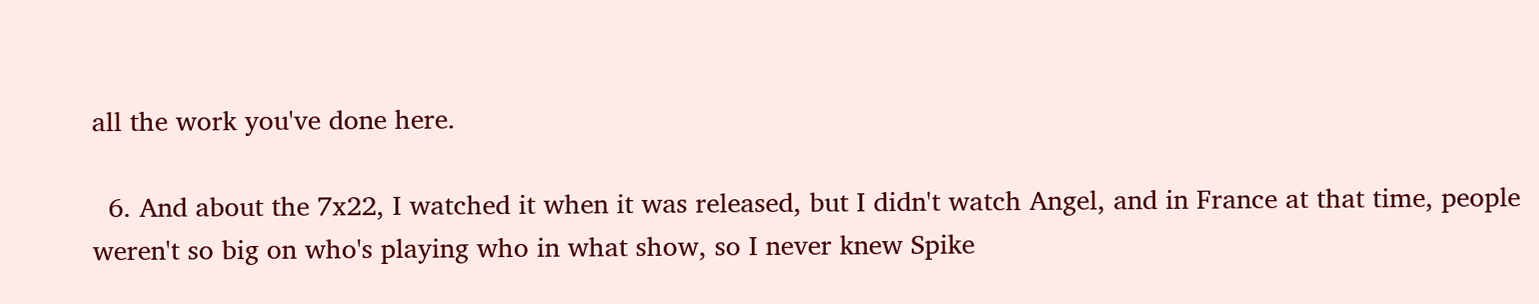all the work you've done here.

  6. And about the 7x22, I watched it when it was released, but I didn't watch Angel, and in France at that time, people weren't so big on who's playing who in what show, so I never knew Spike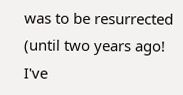was to be resurrected (until two years ago! I've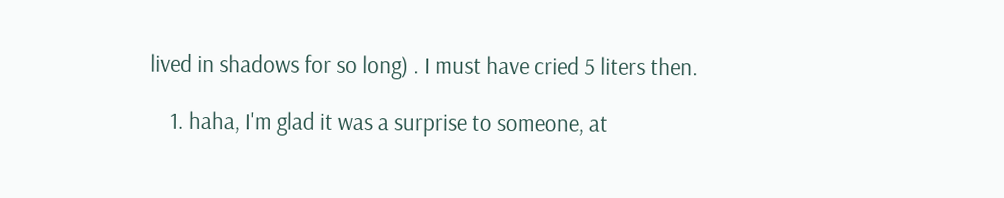lived in shadows for so long) . I must have cried 5 liters then.

    1. haha, I'm glad it was a surprise to someone, at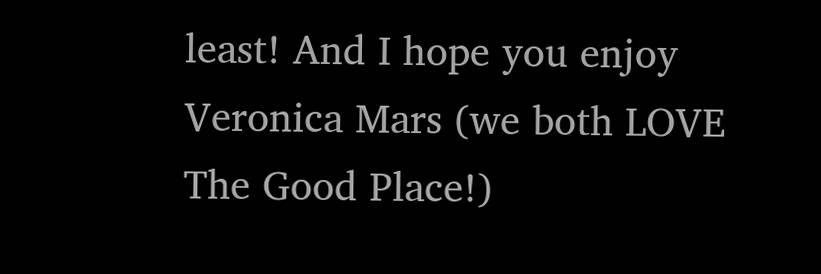least! And I hope you enjoy Veronica Mars (we both LOVE The Good Place!)